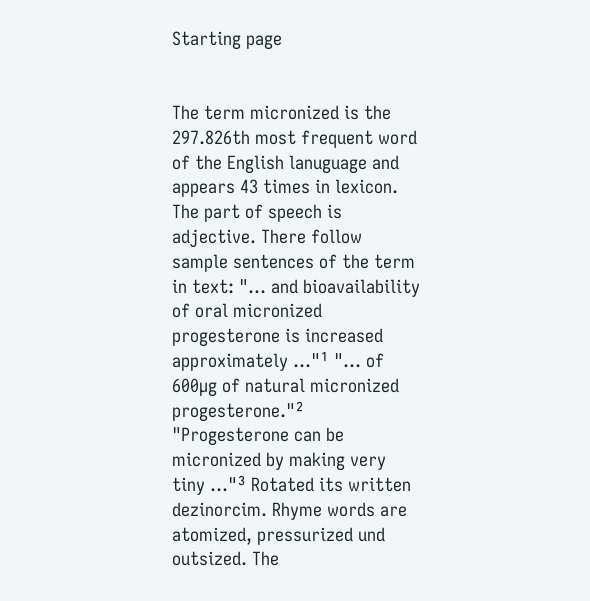Starting page


The term micronized is the 297.826th most frequent word of the English lanuguage and appears 43 times in lexicon. The part of speech is adjective. There follow sample sentences of the term in text: "... and bioavailability of oral micronized progesterone is increased approximately ..."¹ "... of 600µg of natural micronized progesterone."² "Progesterone can be micronized by making very tiny ..."³ Rotated its written dezinorcim. Rhyme words are atomized, pressurized und outsized. The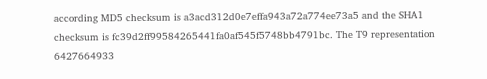according MD5 checksum is a3acd312d0e7effa943a72a774ee73a5 and the SHA1 checksum is fc39d2ff99584265441fa0af545f5748bb4791bc. The T9 representation 6427664933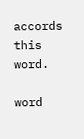accords this word.

word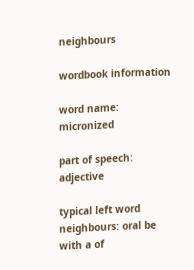neighbours

wordbook information

word name: micronized

part of speech: adjective

typical left word neighbours: oral be with a of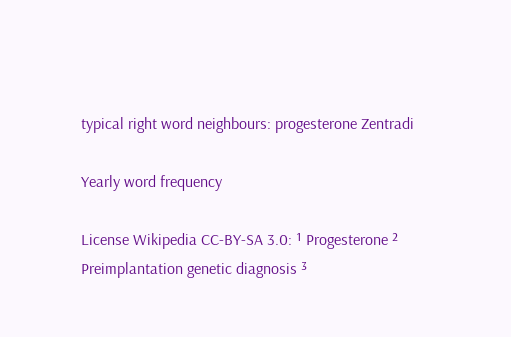typical right word neighbours: progesterone Zentradi

Yearly word frequency

License Wikipedia CC-BY-SA 3.0: ¹ Progesterone ² Preimplantation genetic diagnosis ³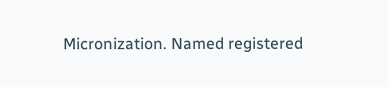Micronization. Named registered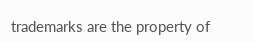trademarks are the property of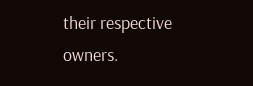their respective owners.